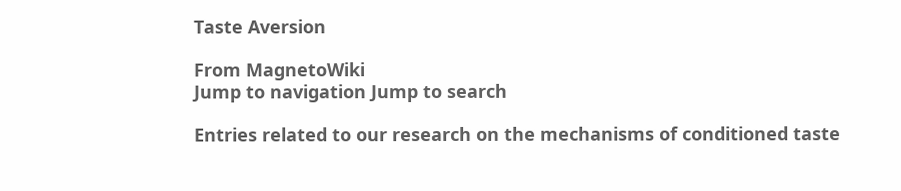Taste Aversion

From MagnetoWiki
Jump to navigation Jump to search

Entries related to our research on the mechanisms of conditioned taste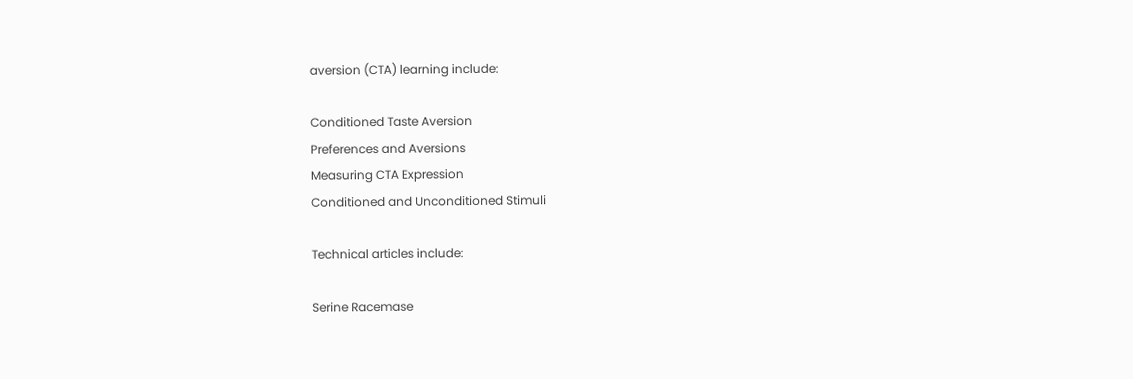aversion (CTA) learning include:

Conditioned Taste Aversion
Preferences and Aversions
Measuring CTA Expression
Conditioned and Unconditioned Stimuli

Technical articles include:

Serine Racemase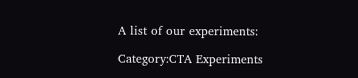A list of our experiments:

Category:CTA Experiments